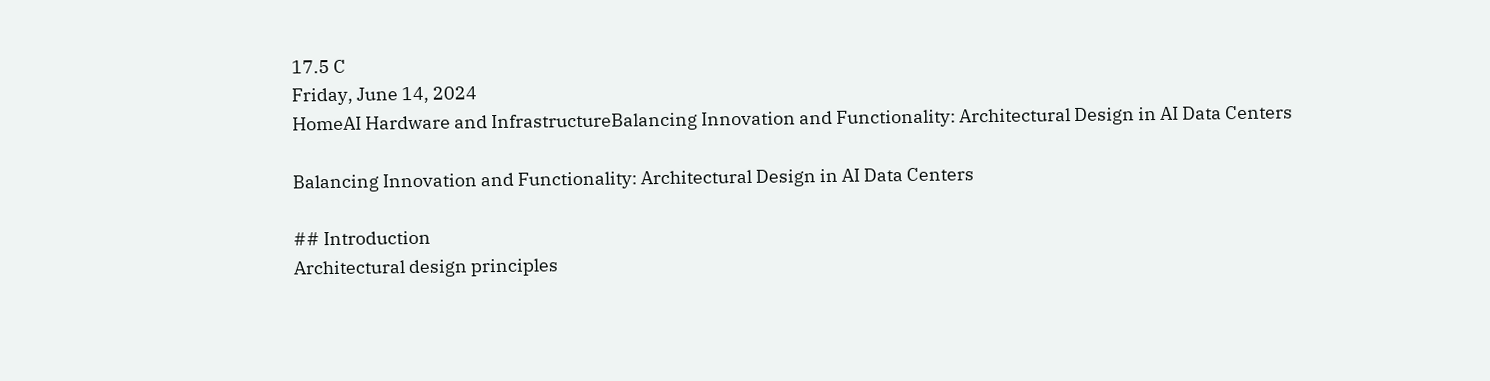17.5 C
Friday, June 14, 2024
HomeAI Hardware and InfrastructureBalancing Innovation and Functionality: Architectural Design in AI Data Centers

Balancing Innovation and Functionality: Architectural Design in AI Data Centers

## Introduction
Architectural design principles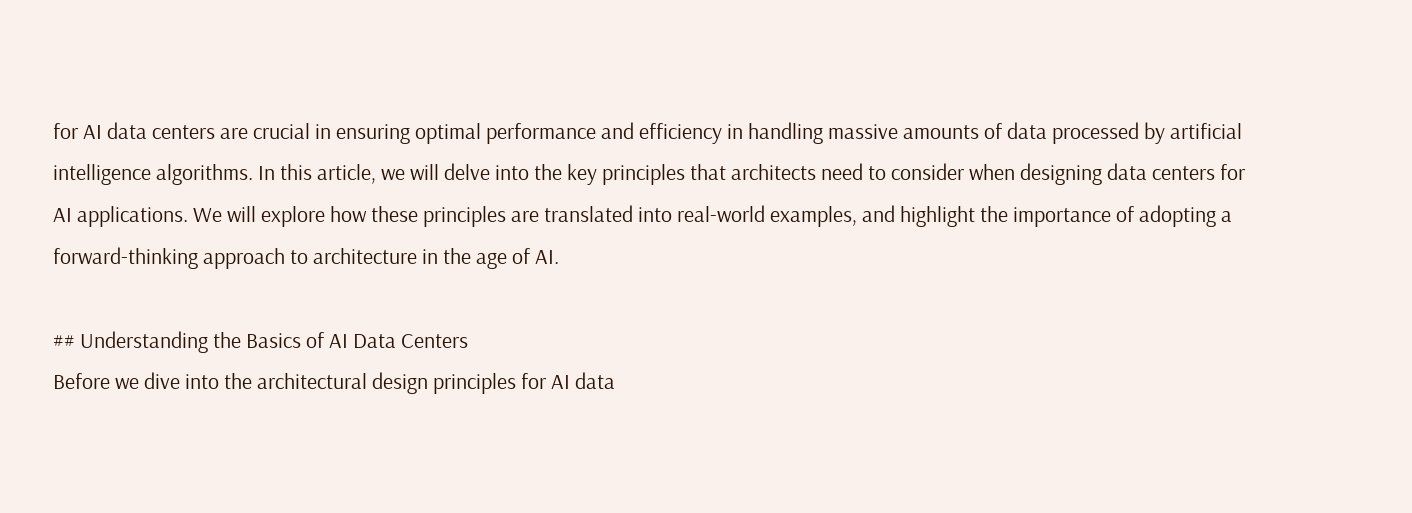for AI data centers are crucial in ensuring optimal performance and efficiency in handling massive amounts of data processed by artificial intelligence algorithms. In this article, we will delve into the key principles that architects need to consider when designing data centers for AI applications. We will explore how these principles are translated into real-world examples, and highlight the importance of adopting a forward-thinking approach to architecture in the age of AI.

## Understanding the Basics of AI Data Centers
Before we dive into the architectural design principles for AI data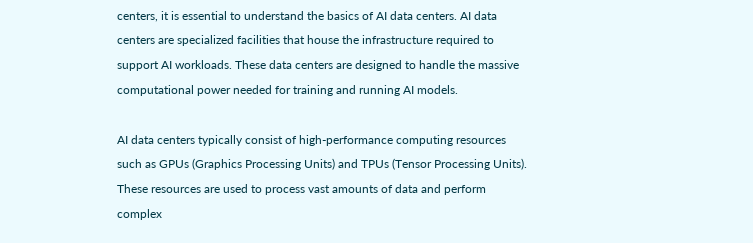centers, it is essential to understand the basics of AI data centers. AI data centers are specialized facilities that house the infrastructure required to support AI workloads. These data centers are designed to handle the massive computational power needed for training and running AI models.

AI data centers typically consist of high-performance computing resources such as GPUs (Graphics Processing Units) and TPUs (Tensor Processing Units). These resources are used to process vast amounts of data and perform complex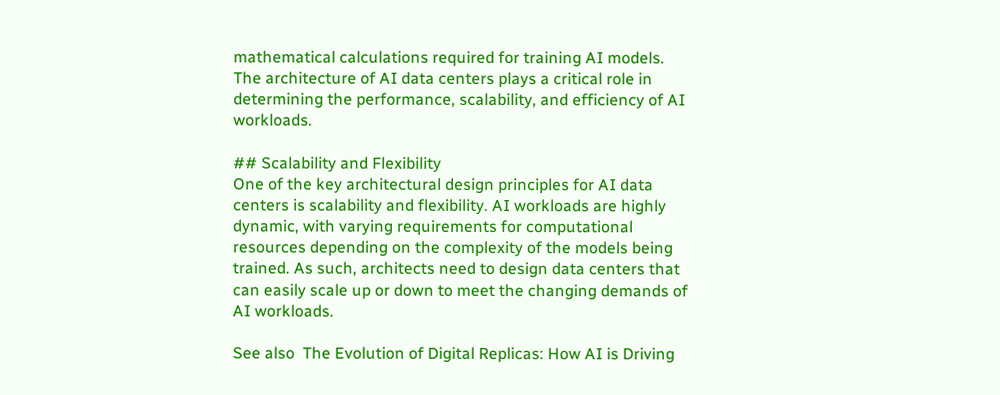mathematical calculations required for training AI models. The architecture of AI data centers plays a critical role in determining the performance, scalability, and efficiency of AI workloads.

## Scalability and Flexibility
One of the key architectural design principles for AI data centers is scalability and flexibility. AI workloads are highly dynamic, with varying requirements for computational resources depending on the complexity of the models being trained. As such, architects need to design data centers that can easily scale up or down to meet the changing demands of AI workloads.

See also  The Evolution of Digital Replicas: How AI is Driving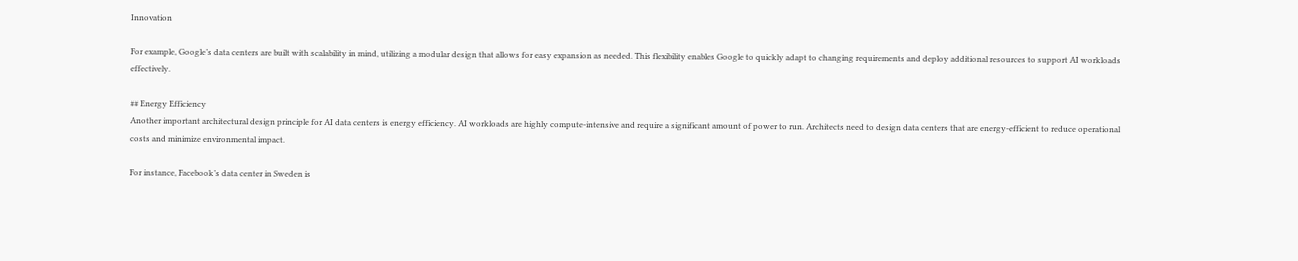Innovation

For example, Google’s data centers are built with scalability in mind, utilizing a modular design that allows for easy expansion as needed. This flexibility enables Google to quickly adapt to changing requirements and deploy additional resources to support AI workloads effectively.

## Energy Efficiency
Another important architectural design principle for AI data centers is energy efficiency. AI workloads are highly compute-intensive and require a significant amount of power to run. Architects need to design data centers that are energy-efficient to reduce operational costs and minimize environmental impact.

For instance, Facebook’s data center in Sweden is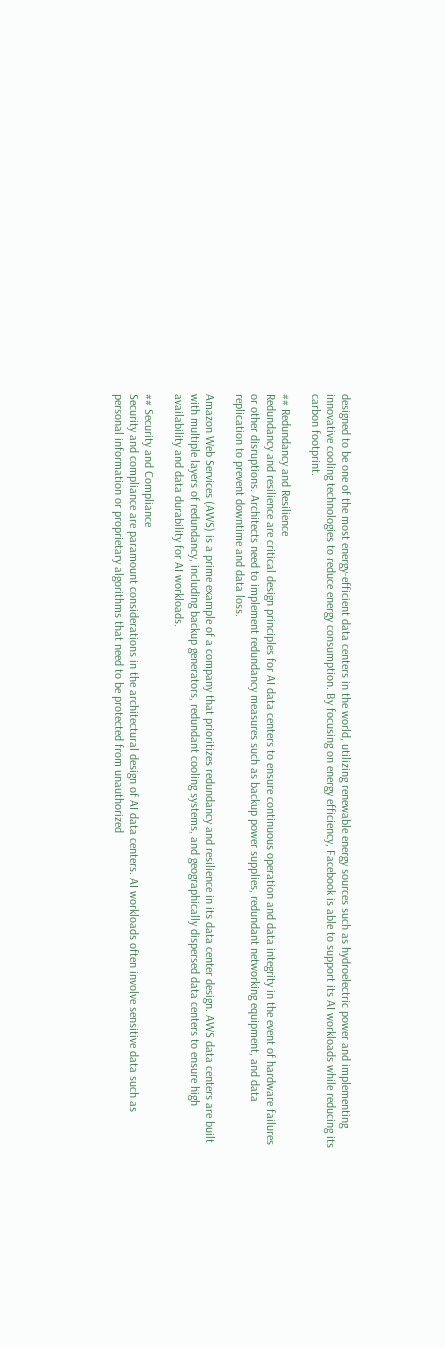designed to be one of the most energy-efficient data centers in the world, utilizing renewable energy sources such as hydroelectric power and implementing innovative cooling technologies to reduce energy consumption. By focusing on energy efficiency, Facebook is able to support its AI workloads while reducing its carbon footprint.

## Redundancy and Resilience
Redundancy and resilience are critical design principles for AI data centers to ensure continuous operation and data integrity in the event of hardware failures or other disruptions. Architects need to implement redundancy measures such as backup power supplies, redundant networking equipment, and data replication to prevent downtime and data loss.

Amazon Web Services (AWS) is a prime example of a company that prioritizes redundancy and resilience in its data center design. AWS data centers are built with multiple layers of redundancy, including backup generators, redundant cooling systems, and geographically dispersed data centers to ensure high availability and data durability for AI workloads.

## Security and Compliance
Security and compliance are paramount considerations in the architectural design of AI data centers. AI workloads often involve sensitive data such as personal information or proprietary algorithms that need to be protected from unauthorized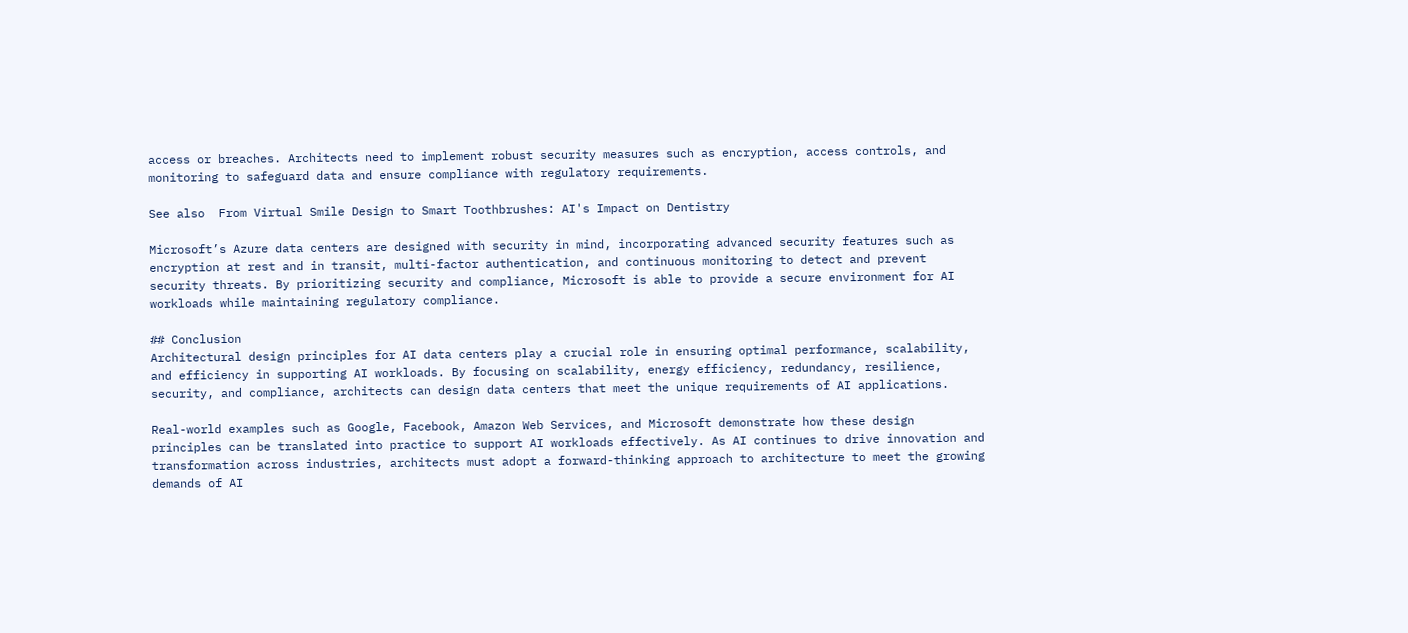access or breaches. Architects need to implement robust security measures such as encryption, access controls, and monitoring to safeguard data and ensure compliance with regulatory requirements.

See also  From Virtual Smile Design to Smart Toothbrushes: AI's Impact on Dentistry

Microsoft’s Azure data centers are designed with security in mind, incorporating advanced security features such as encryption at rest and in transit, multi-factor authentication, and continuous monitoring to detect and prevent security threats. By prioritizing security and compliance, Microsoft is able to provide a secure environment for AI workloads while maintaining regulatory compliance.

## Conclusion
Architectural design principles for AI data centers play a crucial role in ensuring optimal performance, scalability, and efficiency in supporting AI workloads. By focusing on scalability, energy efficiency, redundancy, resilience, security, and compliance, architects can design data centers that meet the unique requirements of AI applications.

Real-world examples such as Google, Facebook, Amazon Web Services, and Microsoft demonstrate how these design principles can be translated into practice to support AI workloads effectively. As AI continues to drive innovation and transformation across industries, architects must adopt a forward-thinking approach to architecture to meet the growing demands of AI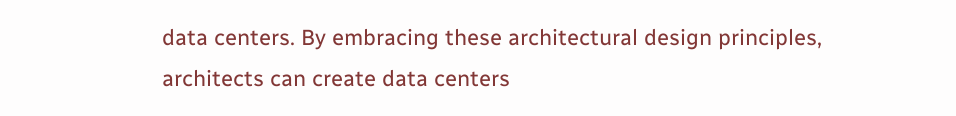data centers. By embracing these architectural design principles, architects can create data centers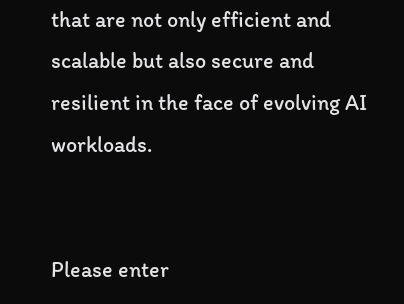that are not only efficient and scalable but also secure and resilient in the face of evolving AI workloads.


Please enter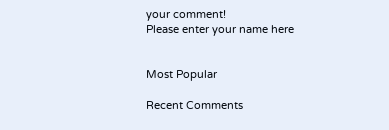your comment!
Please enter your name here


Most Popular

Recent Comments